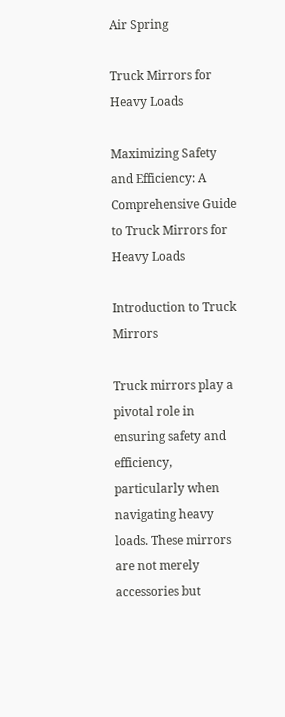Air Spring

Truck Mirrors for Heavy Loads

Maximizing Safety and Efficiency: A Comprehensive Guide to Truck Mirrors for Heavy Loads

Introduction to Truck Mirrors

Truck mirrors play a pivotal role in ensuring safety and efficiency, particularly when navigating heavy loads. These mirrors are not merely accessories but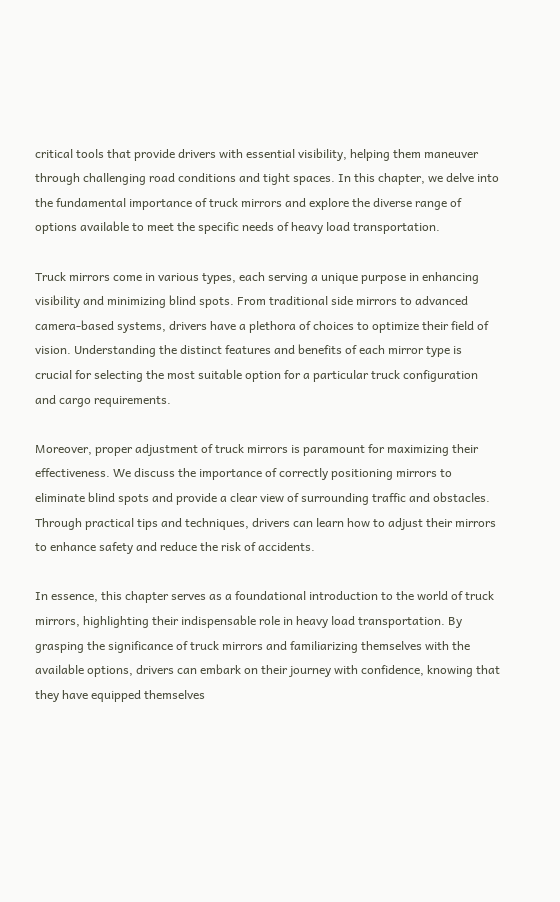critical tools that provide drivers with essential visibility, helping them maneuver through challenging road conditions and tight spaces. In this chapter, we delve into the fundamental importance of truck mirrors and explore the diverse range of options available to meet the specific needs of heavy load transportation.

Truck mirrors come in various types, each serving a unique purpose in enhancing visibility and minimizing blind spots. From traditional side mirrors to advanced camera-based systems, drivers have a plethora of choices to optimize their field of vision. Understanding the distinct features and benefits of each mirror type is crucial for selecting the most suitable option for a particular truck configuration and cargo requirements.

Moreover, proper adjustment of truck mirrors is paramount for maximizing their effectiveness. We discuss the importance of correctly positioning mirrors to eliminate blind spots and provide a clear view of surrounding traffic and obstacles. Through practical tips and techniques, drivers can learn how to adjust their mirrors to enhance safety and reduce the risk of accidents.

In essence, this chapter serves as a foundational introduction to the world of truck mirrors, highlighting their indispensable role in heavy load transportation. By grasping the significance of truck mirrors and familiarizing themselves with the available options, drivers can embark on their journey with confidence, knowing that they have equipped themselves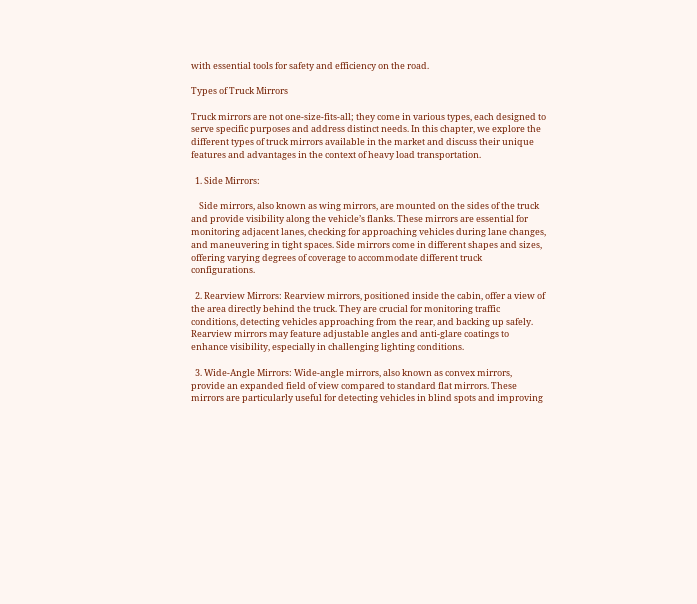with essential tools for safety and efficiency on the road.

Types of Truck Mirrors

Truck mirrors are not one-size-fits-all; they come in various types, each designed to serve specific purposes and address distinct needs. In this chapter, we explore the different types of truck mirrors available in the market and discuss their unique features and advantages in the context of heavy load transportation.

  1. Side Mirrors:

    Side mirrors, also known as wing mirrors, are mounted on the sides of the truck and provide visibility along the vehicle’s flanks. These mirrors are essential for monitoring adjacent lanes, checking for approaching vehicles during lane changes, and maneuvering in tight spaces. Side mirrors come in different shapes and sizes, offering varying degrees of coverage to accommodate different truck configurations.

  2. Rearview Mirrors: Rearview mirrors, positioned inside the cabin, offer a view of the area directly behind the truck. They are crucial for monitoring traffic conditions, detecting vehicles approaching from the rear, and backing up safely. Rearview mirrors may feature adjustable angles and anti-glare coatings to enhance visibility, especially in challenging lighting conditions.

  3. Wide-Angle Mirrors: Wide-angle mirrors, also known as convex mirrors, provide an expanded field of view compared to standard flat mirrors. These mirrors are particularly useful for detecting vehicles in blind spots and improving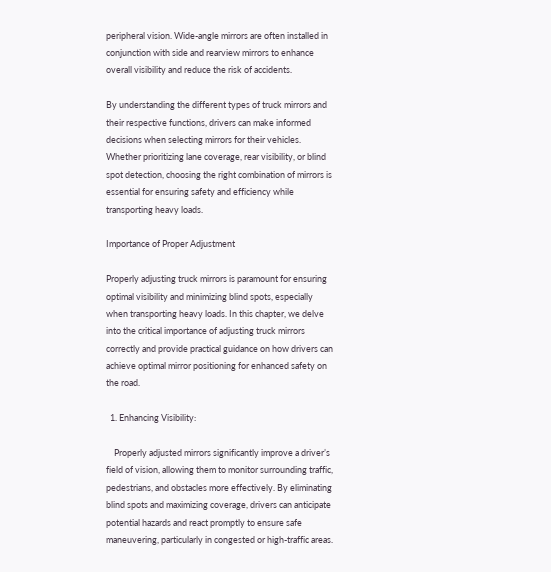peripheral vision. Wide-angle mirrors are often installed in conjunction with side and rearview mirrors to enhance overall visibility and reduce the risk of accidents.

By understanding the different types of truck mirrors and their respective functions, drivers can make informed decisions when selecting mirrors for their vehicles. Whether prioritizing lane coverage, rear visibility, or blind spot detection, choosing the right combination of mirrors is essential for ensuring safety and efficiency while transporting heavy loads.

Importance of Proper Adjustment

Properly adjusting truck mirrors is paramount for ensuring optimal visibility and minimizing blind spots, especially when transporting heavy loads. In this chapter, we delve into the critical importance of adjusting truck mirrors correctly and provide practical guidance on how drivers can achieve optimal mirror positioning for enhanced safety on the road.

  1. Enhancing Visibility:

    Properly adjusted mirrors significantly improve a driver’s field of vision, allowing them to monitor surrounding traffic, pedestrians, and obstacles more effectively. By eliminating blind spots and maximizing coverage, drivers can anticipate potential hazards and react promptly to ensure safe maneuvering, particularly in congested or high-traffic areas.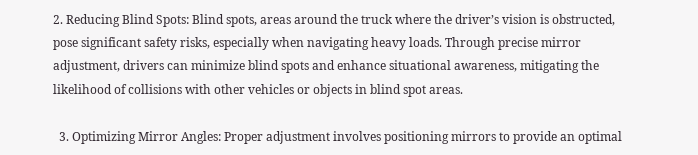2. Reducing Blind Spots: Blind spots, areas around the truck where the driver’s vision is obstructed, pose significant safety risks, especially when navigating heavy loads. Through precise mirror adjustment, drivers can minimize blind spots and enhance situational awareness, mitigating the likelihood of collisions with other vehicles or objects in blind spot areas.

  3. Optimizing Mirror Angles: Proper adjustment involves positioning mirrors to provide an optimal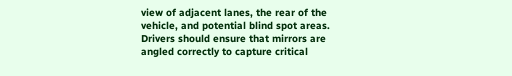view of adjacent lanes, the rear of the vehicle, and potential blind spot areas. Drivers should ensure that mirrors are angled correctly to capture critical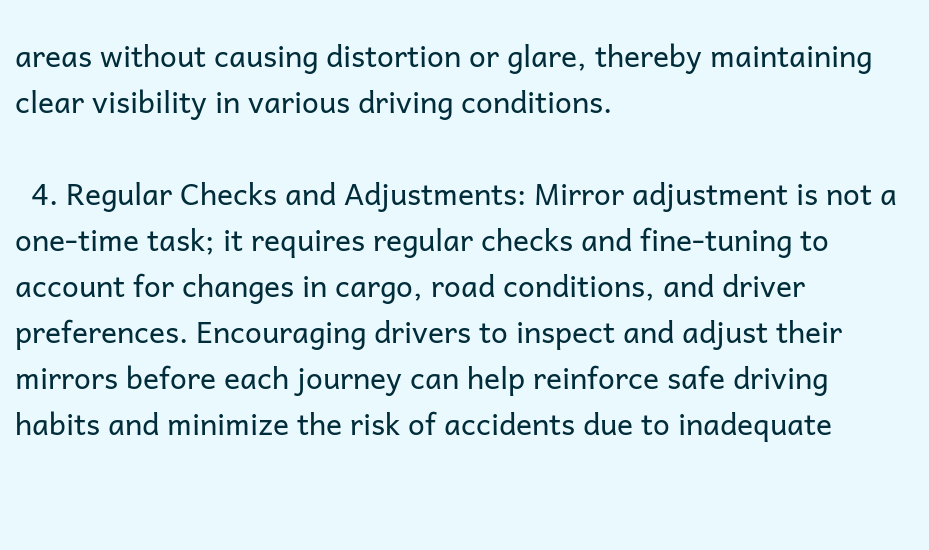areas without causing distortion or glare, thereby maintaining clear visibility in various driving conditions.

  4. Regular Checks and Adjustments: Mirror adjustment is not a one-time task; it requires regular checks and fine-tuning to account for changes in cargo, road conditions, and driver preferences. Encouraging drivers to inspect and adjust their mirrors before each journey can help reinforce safe driving habits and minimize the risk of accidents due to inadequate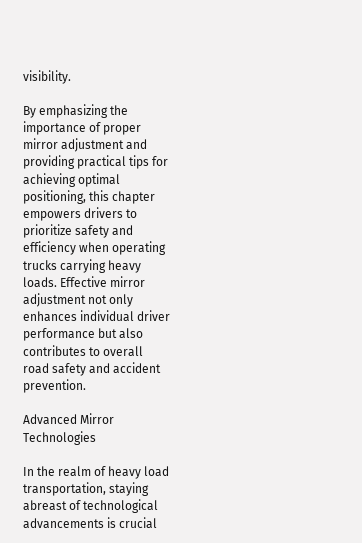visibility.

By emphasizing the importance of proper mirror adjustment and providing practical tips for achieving optimal positioning, this chapter empowers drivers to prioritize safety and efficiency when operating trucks carrying heavy loads. Effective mirror adjustment not only enhances individual driver performance but also contributes to overall road safety and accident prevention.

Advanced Mirror Technologies

In the realm of heavy load transportation, staying abreast of technological advancements is crucial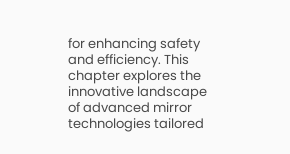for enhancing safety and efficiency. This chapter explores the innovative landscape of advanced mirror technologies tailored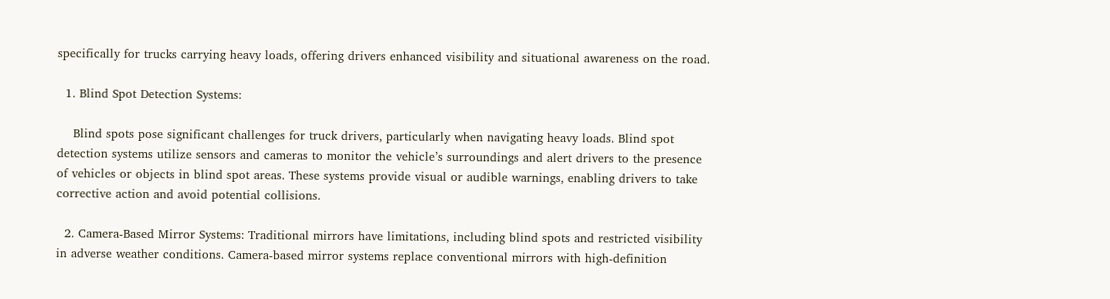specifically for trucks carrying heavy loads, offering drivers enhanced visibility and situational awareness on the road.

  1. Blind Spot Detection Systems:

    Blind spots pose significant challenges for truck drivers, particularly when navigating heavy loads. Blind spot detection systems utilize sensors and cameras to monitor the vehicle’s surroundings and alert drivers to the presence of vehicles or objects in blind spot areas. These systems provide visual or audible warnings, enabling drivers to take corrective action and avoid potential collisions.

  2. Camera-Based Mirror Systems: Traditional mirrors have limitations, including blind spots and restricted visibility in adverse weather conditions. Camera-based mirror systems replace conventional mirrors with high-definition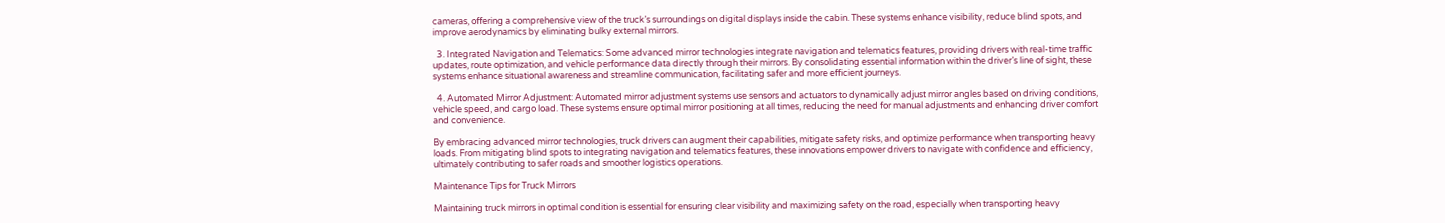cameras, offering a comprehensive view of the truck’s surroundings on digital displays inside the cabin. These systems enhance visibility, reduce blind spots, and improve aerodynamics by eliminating bulky external mirrors.

  3. Integrated Navigation and Telematics: Some advanced mirror technologies integrate navigation and telematics features, providing drivers with real-time traffic updates, route optimization, and vehicle performance data directly through their mirrors. By consolidating essential information within the driver’s line of sight, these systems enhance situational awareness and streamline communication, facilitating safer and more efficient journeys.

  4. Automated Mirror Adjustment: Automated mirror adjustment systems use sensors and actuators to dynamically adjust mirror angles based on driving conditions, vehicle speed, and cargo load. These systems ensure optimal mirror positioning at all times, reducing the need for manual adjustments and enhancing driver comfort and convenience.

By embracing advanced mirror technologies, truck drivers can augment their capabilities, mitigate safety risks, and optimize performance when transporting heavy loads. From mitigating blind spots to integrating navigation and telematics features, these innovations empower drivers to navigate with confidence and efficiency, ultimately contributing to safer roads and smoother logistics operations.

Maintenance Tips for Truck Mirrors

Maintaining truck mirrors in optimal condition is essential for ensuring clear visibility and maximizing safety on the road, especially when transporting heavy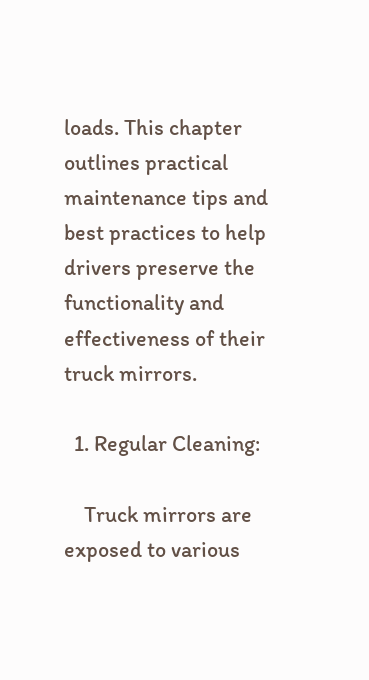loads. This chapter outlines practical maintenance tips and best practices to help drivers preserve the functionality and effectiveness of their truck mirrors.

  1. Regular Cleaning:

    Truck mirrors are exposed to various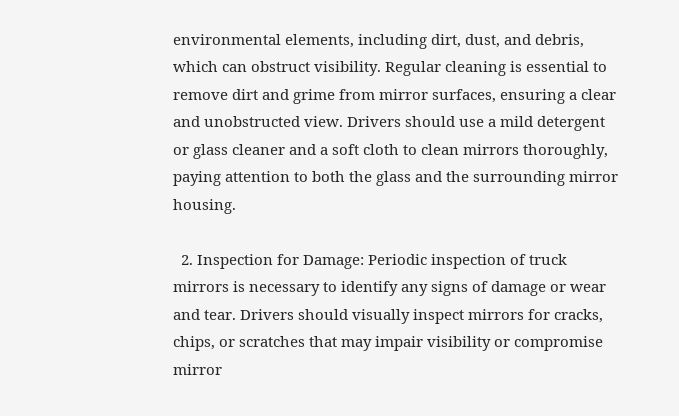environmental elements, including dirt, dust, and debris, which can obstruct visibility. Regular cleaning is essential to remove dirt and grime from mirror surfaces, ensuring a clear and unobstructed view. Drivers should use a mild detergent or glass cleaner and a soft cloth to clean mirrors thoroughly, paying attention to both the glass and the surrounding mirror housing.

  2. Inspection for Damage: Periodic inspection of truck mirrors is necessary to identify any signs of damage or wear and tear. Drivers should visually inspect mirrors for cracks, chips, or scratches that may impair visibility or compromise mirror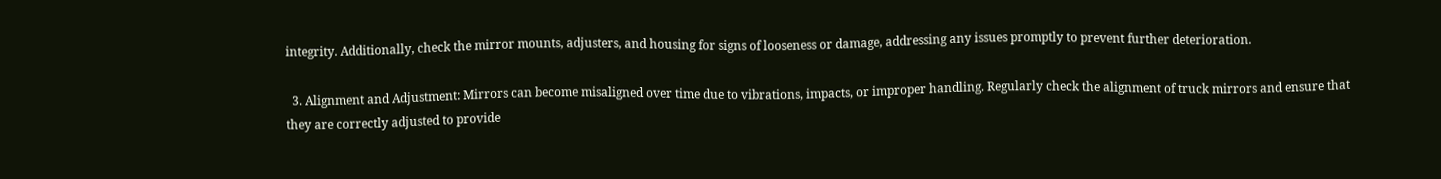integrity. Additionally, check the mirror mounts, adjusters, and housing for signs of looseness or damage, addressing any issues promptly to prevent further deterioration.

  3. Alignment and Adjustment: Mirrors can become misaligned over time due to vibrations, impacts, or improper handling. Regularly check the alignment of truck mirrors and ensure that they are correctly adjusted to provide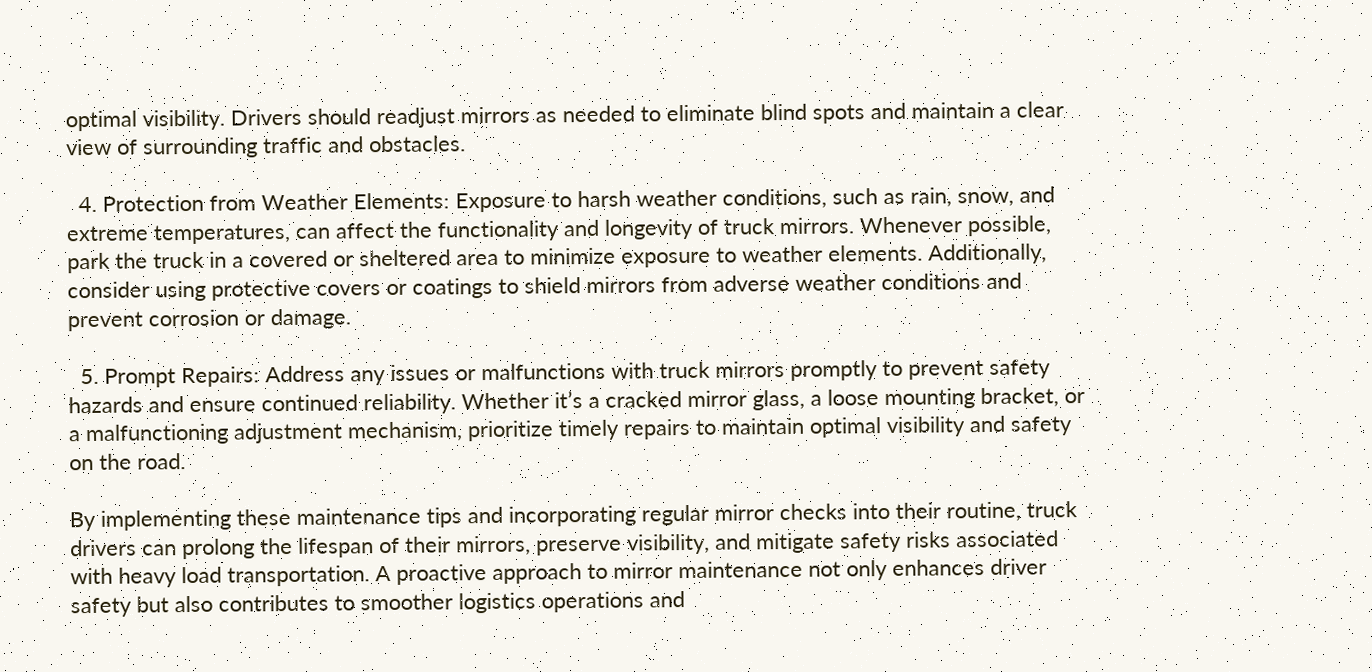optimal visibility. Drivers should readjust mirrors as needed to eliminate blind spots and maintain a clear view of surrounding traffic and obstacles.

  4. Protection from Weather Elements: Exposure to harsh weather conditions, such as rain, snow, and extreme temperatures, can affect the functionality and longevity of truck mirrors. Whenever possible, park the truck in a covered or sheltered area to minimize exposure to weather elements. Additionally, consider using protective covers or coatings to shield mirrors from adverse weather conditions and prevent corrosion or damage.

  5. Prompt Repairs: Address any issues or malfunctions with truck mirrors promptly to prevent safety hazards and ensure continued reliability. Whether it’s a cracked mirror glass, a loose mounting bracket, or a malfunctioning adjustment mechanism, prioritize timely repairs to maintain optimal visibility and safety on the road.

By implementing these maintenance tips and incorporating regular mirror checks into their routine, truck drivers can prolong the lifespan of their mirrors, preserve visibility, and mitigate safety risks associated with heavy load transportation. A proactive approach to mirror maintenance not only enhances driver safety but also contributes to smoother logistics operations and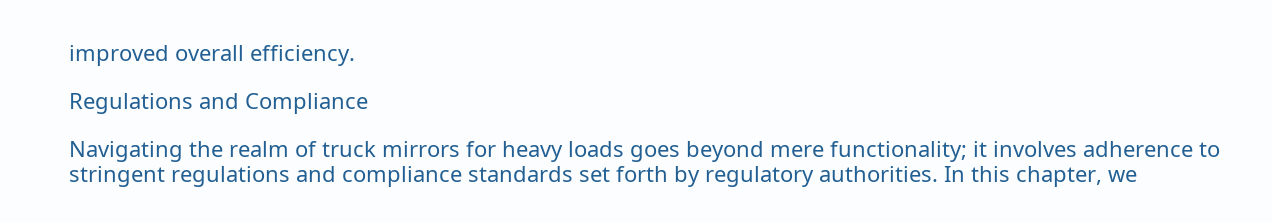improved overall efficiency.

Regulations and Compliance

Navigating the realm of truck mirrors for heavy loads goes beyond mere functionality; it involves adherence to stringent regulations and compliance standards set forth by regulatory authorities. In this chapter, we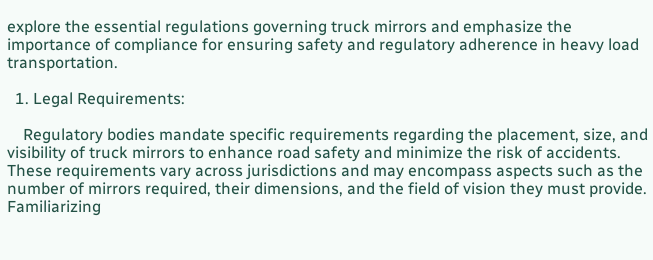explore the essential regulations governing truck mirrors and emphasize the importance of compliance for ensuring safety and regulatory adherence in heavy load transportation.

  1. Legal Requirements:

    Regulatory bodies mandate specific requirements regarding the placement, size, and visibility of truck mirrors to enhance road safety and minimize the risk of accidents. These requirements vary across jurisdictions and may encompass aspects such as the number of mirrors required, their dimensions, and the field of vision they must provide. Familiarizing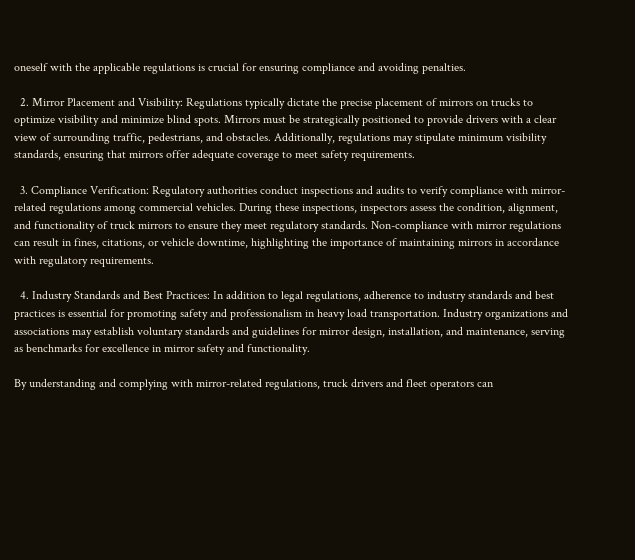oneself with the applicable regulations is crucial for ensuring compliance and avoiding penalties.

  2. Mirror Placement and Visibility: Regulations typically dictate the precise placement of mirrors on trucks to optimize visibility and minimize blind spots. Mirrors must be strategically positioned to provide drivers with a clear view of surrounding traffic, pedestrians, and obstacles. Additionally, regulations may stipulate minimum visibility standards, ensuring that mirrors offer adequate coverage to meet safety requirements.

  3. Compliance Verification: Regulatory authorities conduct inspections and audits to verify compliance with mirror-related regulations among commercial vehicles. During these inspections, inspectors assess the condition, alignment, and functionality of truck mirrors to ensure they meet regulatory standards. Non-compliance with mirror regulations can result in fines, citations, or vehicle downtime, highlighting the importance of maintaining mirrors in accordance with regulatory requirements.

  4. Industry Standards and Best Practices: In addition to legal regulations, adherence to industry standards and best practices is essential for promoting safety and professionalism in heavy load transportation. Industry organizations and associations may establish voluntary standards and guidelines for mirror design, installation, and maintenance, serving as benchmarks for excellence in mirror safety and functionality.

By understanding and complying with mirror-related regulations, truck drivers and fleet operators can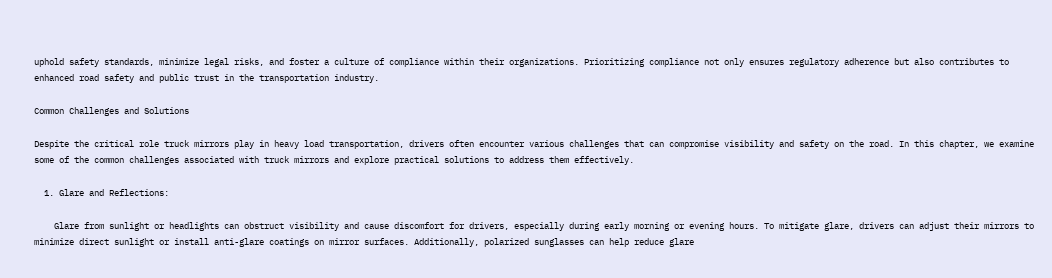uphold safety standards, minimize legal risks, and foster a culture of compliance within their organizations. Prioritizing compliance not only ensures regulatory adherence but also contributes to enhanced road safety and public trust in the transportation industry.

Common Challenges and Solutions

Despite the critical role truck mirrors play in heavy load transportation, drivers often encounter various challenges that can compromise visibility and safety on the road. In this chapter, we examine some of the common challenges associated with truck mirrors and explore practical solutions to address them effectively.

  1. Glare and Reflections:

    Glare from sunlight or headlights can obstruct visibility and cause discomfort for drivers, especially during early morning or evening hours. To mitigate glare, drivers can adjust their mirrors to minimize direct sunlight or install anti-glare coatings on mirror surfaces. Additionally, polarized sunglasses can help reduce glare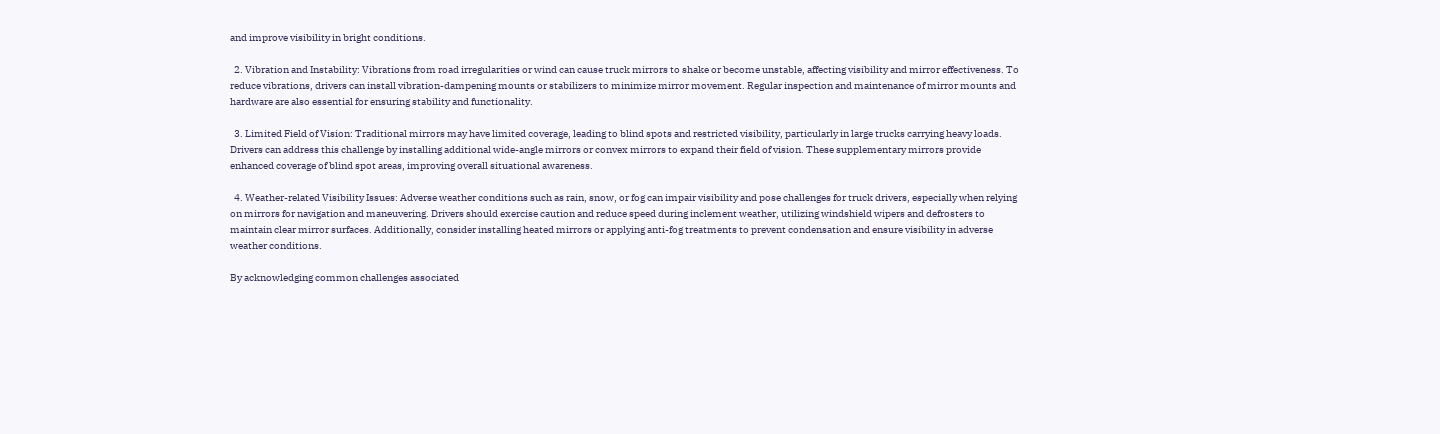and improve visibility in bright conditions.

  2. Vibration and Instability: Vibrations from road irregularities or wind can cause truck mirrors to shake or become unstable, affecting visibility and mirror effectiveness. To reduce vibrations, drivers can install vibration-dampening mounts or stabilizers to minimize mirror movement. Regular inspection and maintenance of mirror mounts and hardware are also essential for ensuring stability and functionality.

  3. Limited Field of Vision: Traditional mirrors may have limited coverage, leading to blind spots and restricted visibility, particularly in large trucks carrying heavy loads. Drivers can address this challenge by installing additional wide-angle mirrors or convex mirrors to expand their field of vision. These supplementary mirrors provide enhanced coverage of blind spot areas, improving overall situational awareness.

  4. Weather-related Visibility Issues: Adverse weather conditions such as rain, snow, or fog can impair visibility and pose challenges for truck drivers, especially when relying on mirrors for navigation and maneuvering. Drivers should exercise caution and reduce speed during inclement weather, utilizing windshield wipers and defrosters to maintain clear mirror surfaces. Additionally, consider installing heated mirrors or applying anti-fog treatments to prevent condensation and ensure visibility in adverse weather conditions.

By acknowledging common challenges associated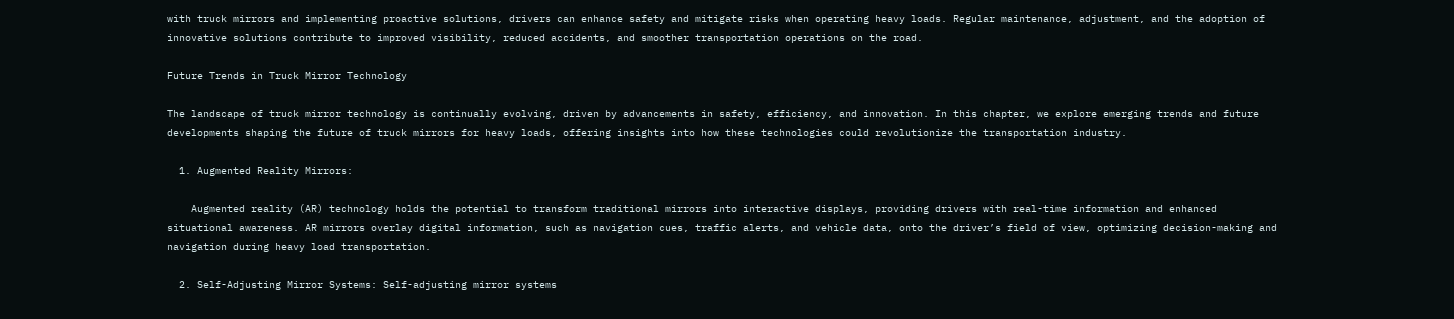with truck mirrors and implementing proactive solutions, drivers can enhance safety and mitigate risks when operating heavy loads. Regular maintenance, adjustment, and the adoption of innovative solutions contribute to improved visibility, reduced accidents, and smoother transportation operations on the road.

Future Trends in Truck Mirror Technology

The landscape of truck mirror technology is continually evolving, driven by advancements in safety, efficiency, and innovation. In this chapter, we explore emerging trends and future developments shaping the future of truck mirrors for heavy loads, offering insights into how these technologies could revolutionize the transportation industry.

  1. Augmented Reality Mirrors:

    Augmented reality (AR) technology holds the potential to transform traditional mirrors into interactive displays, providing drivers with real-time information and enhanced situational awareness. AR mirrors overlay digital information, such as navigation cues, traffic alerts, and vehicle data, onto the driver’s field of view, optimizing decision-making and navigation during heavy load transportation.

  2. Self-Adjusting Mirror Systems: Self-adjusting mirror systems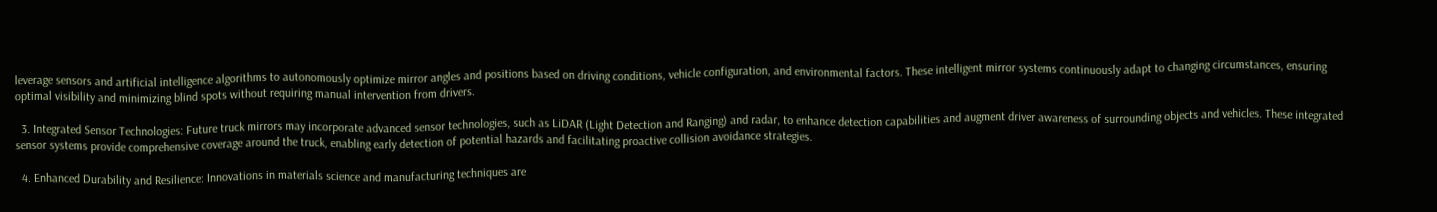leverage sensors and artificial intelligence algorithms to autonomously optimize mirror angles and positions based on driving conditions, vehicle configuration, and environmental factors. These intelligent mirror systems continuously adapt to changing circumstances, ensuring optimal visibility and minimizing blind spots without requiring manual intervention from drivers.

  3. Integrated Sensor Technologies: Future truck mirrors may incorporate advanced sensor technologies, such as LiDAR (Light Detection and Ranging) and radar, to enhance detection capabilities and augment driver awareness of surrounding objects and vehicles. These integrated sensor systems provide comprehensive coverage around the truck, enabling early detection of potential hazards and facilitating proactive collision avoidance strategies.

  4. Enhanced Durability and Resilience: Innovations in materials science and manufacturing techniques are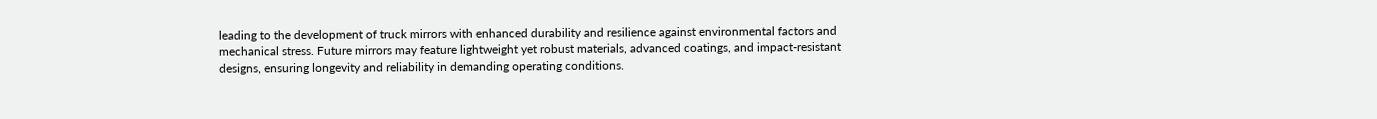leading to the development of truck mirrors with enhanced durability and resilience against environmental factors and mechanical stress. Future mirrors may feature lightweight yet robust materials, advanced coatings, and impact-resistant designs, ensuring longevity and reliability in demanding operating conditions.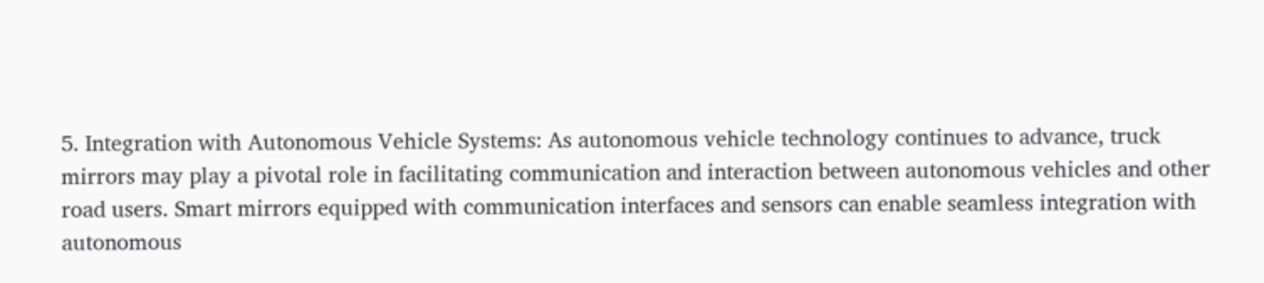5. Integration with Autonomous Vehicle Systems: As autonomous vehicle technology continues to advance, truck mirrors may play a pivotal role in facilitating communication and interaction between autonomous vehicles and other road users. Smart mirrors equipped with communication interfaces and sensors can enable seamless integration with autonomous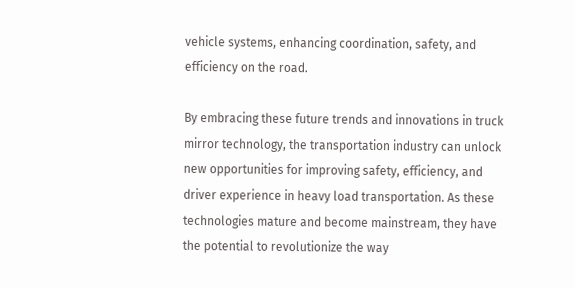vehicle systems, enhancing coordination, safety, and efficiency on the road.

By embracing these future trends and innovations in truck mirror technology, the transportation industry can unlock new opportunities for improving safety, efficiency, and driver experience in heavy load transportation. As these technologies mature and become mainstream, they have the potential to revolutionize the way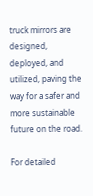truck mirrors are designed, deployed, and utilized, paving the way for a safer and more sustainable future on the road.

For detailed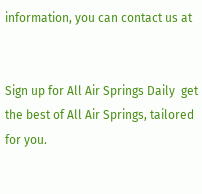information, you can contact us at


Sign up for All Air Springs Daily  get the best of All Air Springs, tailored for you.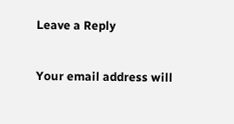Leave a Reply

Your email address will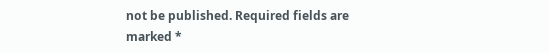not be published. Required fields are marked *